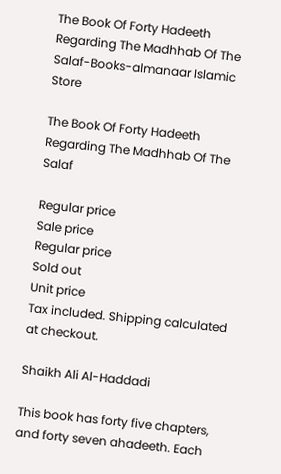The Book Of Forty Hadeeth Regarding The Madhhab Of The Salaf-Books-almanaar Islamic Store

The Book Of Forty Hadeeth Regarding The Madhhab Of The Salaf

Regular price
Sale price
Regular price
Sold out
Unit price
Tax included. Shipping calculated at checkout.

Shaikh Ali Al-Haddadi

This book has forty five chapters, and forty seven ahadeeth. Each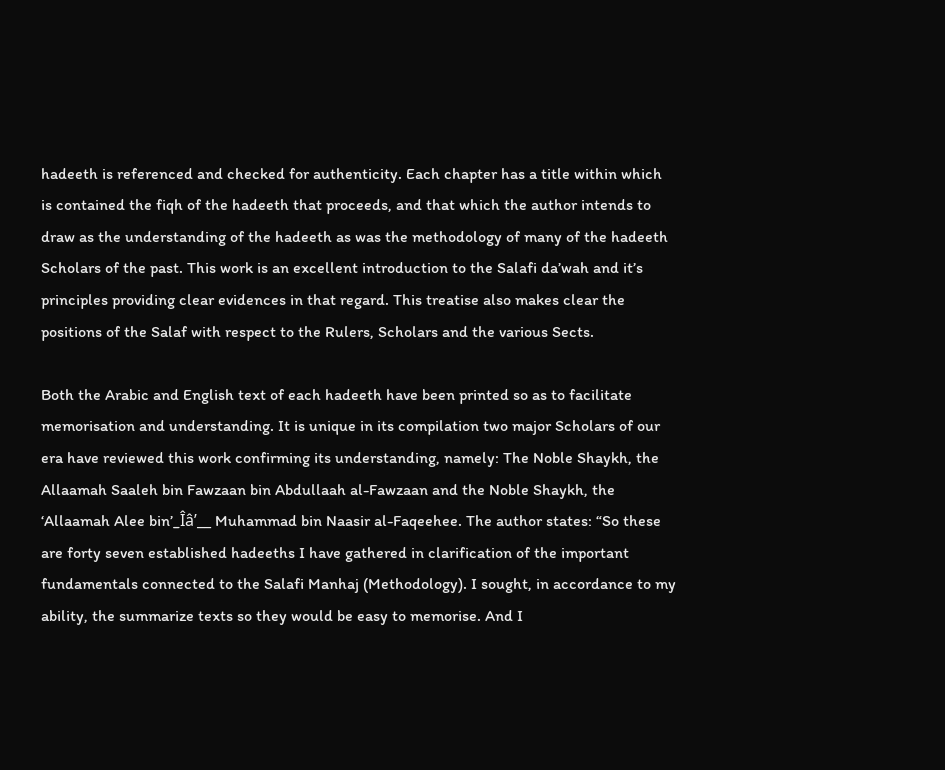hadeeth is referenced and checked for authenticity. Each chapter has a title within which is contained the fiqh of the hadeeth that proceeds, and that which the author intends to draw as the understanding of the hadeeth as was the methodology of many of the hadeeth Scholars of the past. This work is an excellent introduction to the Salafi da’wah and it’s principles providing clear evidences in that regard. This treatise also makes clear the positions of the Salaf with respect to the Rulers, Scholars and the various Sects.

Both the Arabic and English text of each hadeeth have been printed so as to facilitate memorisation and understanding. It is unique in its compilation two major Scholars of our era have reviewed this work confirming its understanding, namely: The Noble Shaykh, the Allaamah Saaleh bin Fawzaan bin Abdullaah al-Fawzaan and the Noble Shaykh, the ‘Allaamah Alee bin’_Îâ’__ Muhammad bin Naasir al-Faqeehee. The author states: “So these are forty seven established hadeeths I have gathered in clarification of the important fundamentals connected to the Salafi Manhaj (Methodology). I sought, in accordance to my ability, the summarize texts so they would be easy to memorise. And I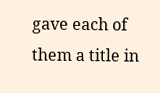gave each of them a title in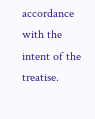accordance with the intent of the treatise.